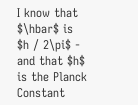I know that $\hbar$ is $h / 2\pi$ - and that $h$ is the Planck Constant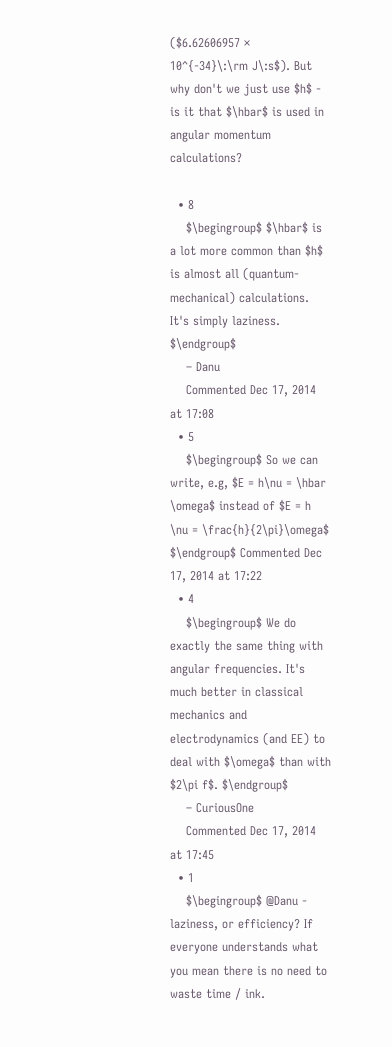($6.62606957 × 10^{-34}\:\rm J\:s$). But why don't we just use $h$ - is it that $\hbar$ is used in angular momentum calculations?

  • 8
    $\begingroup$ $\hbar$ is a lot more common than $h$ is almost all (quantum-mechanical) calculations. It's simply laziness. $\endgroup$
    – Danu
    Commented Dec 17, 2014 at 17:08
  • 5
    $\begingroup$ So we can write, e.g, $E = h\nu = \hbar \omega$ instead of $E = h \nu = \frac{h}{2\pi}\omega$ $\endgroup$ Commented Dec 17, 2014 at 17:22
  • 4
    $\begingroup$ We do exactly the same thing with angular frequencies. It's much better in classical mechanics and electrodynamics (and EE) to deal with $\omega$ than with $2\pi f$. $\endgroup$
    – CuriousOne
    Commented Dec 17, 2014 at 17:45
  • 1
    $\begingroup$ @Danu - laziness, or efficiency? If everyone understands what you mean there is no need to waste time / ink.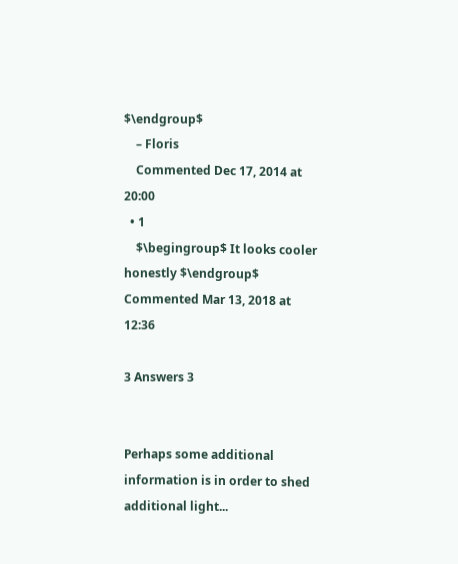$\endgroup$
    – Floris
    Commented Dec 17, 2014 at 20:00
  • 1
    $\begingroup$ It looks cooler honestly $\endgroup$ Commented Mar 13, 2018 at 12:36

3 Answers 3


Perhaps some additional information is in order to shed additional light...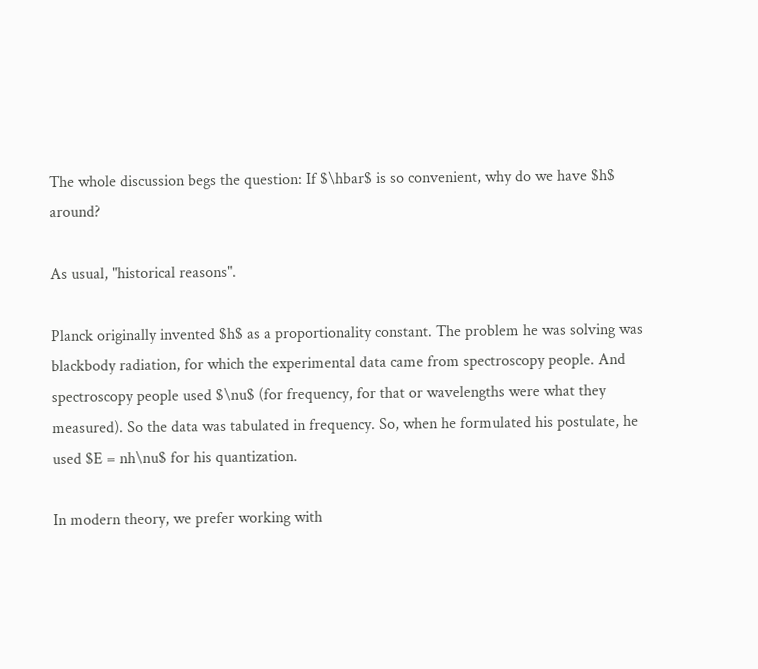The whole discussion begs the question: If $\hbar$ is so convenient, why do we have $h$ around?

As usual, "historical reasons".

Planck originally invented $h$ as a proportionality constant. The problem he was solving was blackbody radiation, for which the experimental data came from spectroscopy people. And spectroscopy people used $\nu$ (for frequency, for that or wavelengths were what they measured). So the data was tabulated in frequency. So, when he formulated his postulate, he used $E = nh\nu$ for his quantization.

In modern theory, we prefer working with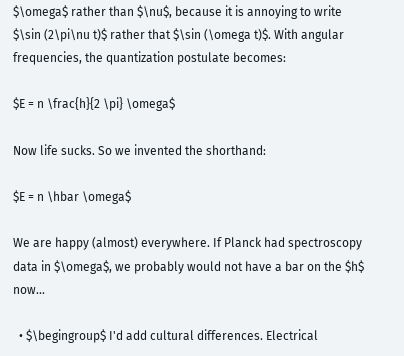$\omega$ rather than $\nu$, because it is annoying to write $\sin (2\pi\nu t)$ rather that $\sin (\omega t)$. With angular frequencies, the quantization postulate becomes:

$E = n \frac{h}{2 \pi} \omega$

Now life sucks. So we invented the shorthand:

$E = n \hbar \omega$

We are happy (almost) everywhere. If Planck had spectroscopy data in $\omega$, we probably would not have a bar on the $h$ now...

  • $\begingroup$ I'd add cultural differences. Electrical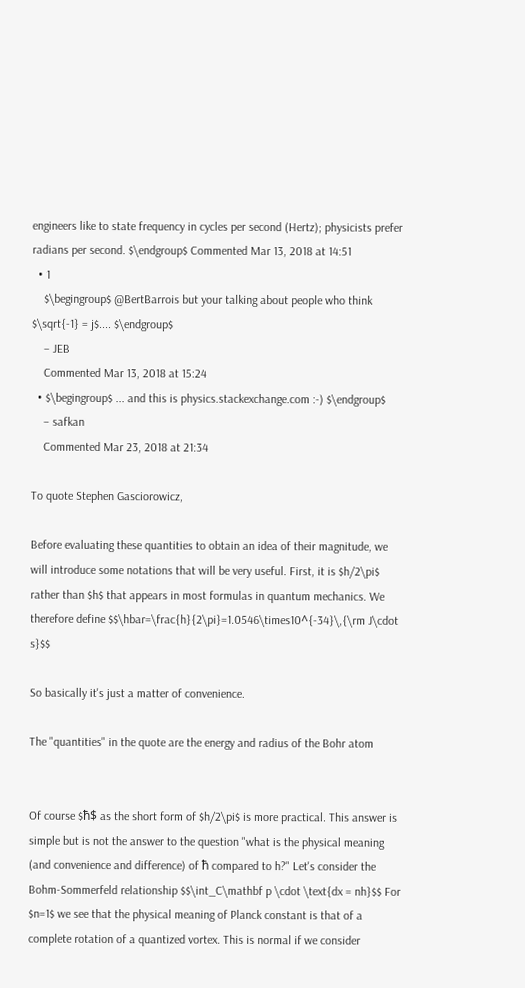engineers like to state frequency in cycles per second (Hertz); physicists prefer radians per second. $\endgroup$ Commented Mar 13, 2018 at 14:51
  • 1
    $\begingroup$ @BertBarrois but your talking about people who think $\sqrt{-1} = j$.... $\endgroup$
    – JEB
    Commented Mar 13, 2018 at 15:24
  • $\begingroup$ ... and this is physics.stackexchange.com :-) $\endgroup$
    – safkan
    Commented Mar 23, 2018 at 21:34

To quote Stephen Gasciorowicz,

Before evaluating these quantities to obtain an idea of their magnitude, we will introduce some notations that will be very useful. First, it is $h/2\pi$ rather than $h$ that appears in most formulas in quantum mechanics. We therefore define $$\hbar=\frac{h}{2\pi}=1.0546\times10^{-34}\,{\rm J\cdot s}$$

So basically it's just a matter of convenience.

The "quantities" in the quote are the energy and radius of the Bohr atom


Of course $ħ$ as the short form of $h/2\pi$ is more practical. This answer is simple but is not the answer to the question "what is the physical meaning (and convenience and difference) of ħ compared to h?" Let's consider the Bohm-Sommerfeld relationship $$\int_C\mathbf p \cdot \text{dx = nh}$$ For $n=1$ we see that the physical meaning of Planck constant is that of a complete rotation of a quantized vortex. This is normal if we consider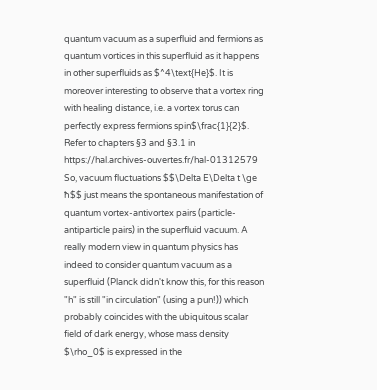quantum vacuum as a superfluid and fermions as quantum vortices in this superfluid as it happens in other superfluids as $^4\text{He}$. It is moreover interesting to observe that a vortex ring with healing distance, i.e. a vortex torus can perfectly express fermions spin$\frac{1}{2}$. Refer to chapters §3 and §3.1 in https://hal.archives-ouvertes.fr/hal-01312579 So, vacuum fluctuations $$\Delta E\Delta t \ge ħ$$ just means the spontaneous manifestation of quantum vortex-antivortex pairs (particle-antiparticle pairs) in the superfluid vacuum. A really modern view in quantum physics has indeed to consider quantum vacuum as a superfluid (Planck didn't know this, for this reason "h" is still "in circulation" (using a pun!)) which probably coincides with the ubiquitous scalar field of dark energy, whose mass density $\rho_0$ is expressed in the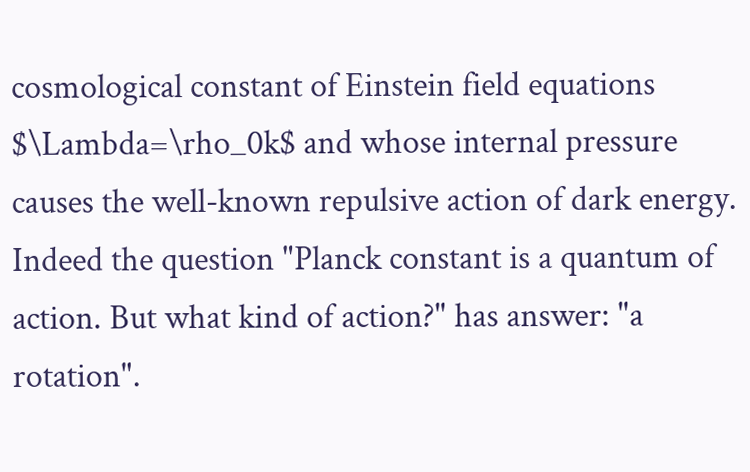cosmological constant of Einstein field equations $\Lambda=\rho_0k$ and whose internal pressure causes the well-known repulsive action of dark energy. Indeed the question "Planck constant is a quantum of action. But what kind of action?" has answer: "a rotation".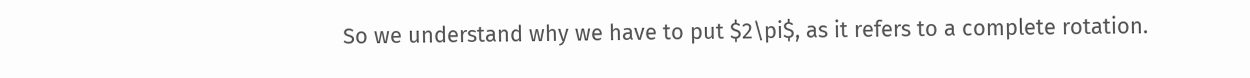So we understand why we have to put $2\pi$, as it refers to a complete rotation.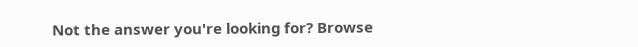Not the answer you're looking for? Browse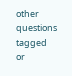other questions tagged or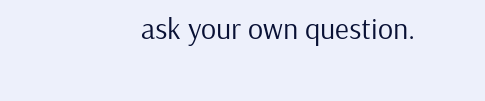ask your own question.